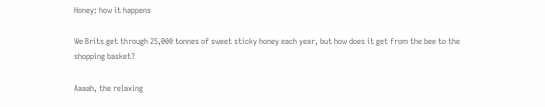Honey: how it happens

We Brits get through 25,000 tonnes of sweet sticky honey each year, but how does it get from the bee to the shopping basket?

Aaaah, the relaxing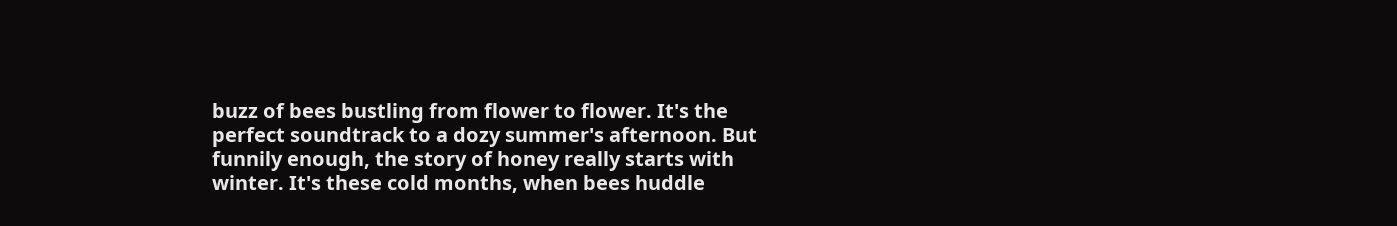buzz of bees bustling from flower to flower. It's the perfect soundtrack to a dozy summer's afternoon. But funnily enough, the story of honey really starts with winter. It's these cold months, when bees huddle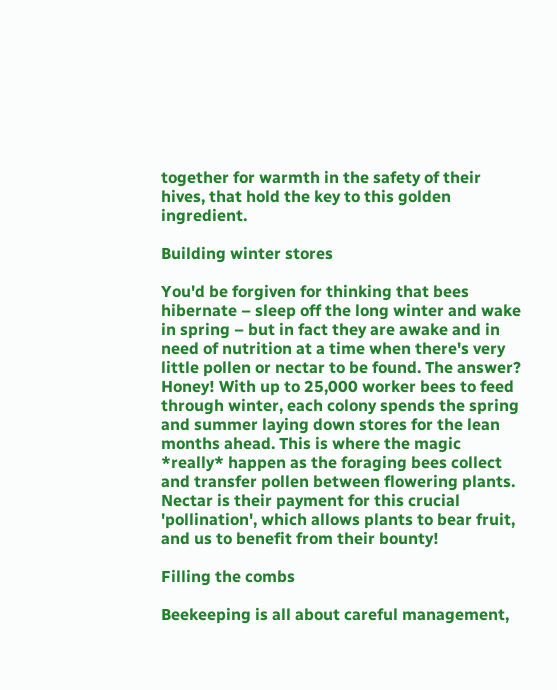together for warmth in the safety of their hives, that hold the key to this golden ingredient.

Building winter stores

You'd be forgiven for thinking that bees hibernate – sleep off the long winter and wake in spring – but in fact they are awake and in need of nutrition at a time when there's very little pollen or nectar to be found. The answer? Honey! With up to 25,000 worker bees to feed through winter, each colony spends the spring and summer laying down stores for the lean months ahead. This is where the magic *really* happen as the foraging bees collect and transfer pollen between flowering plants. Nectar is their payment for this crucial 'pollination', which allows plants to bear fruit, and us to benefit from their bounty!

Filling the combs

Beekeeping is all about careful management,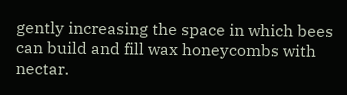gently increasing the space in which bees can build and fill wax honeycombs with nectar.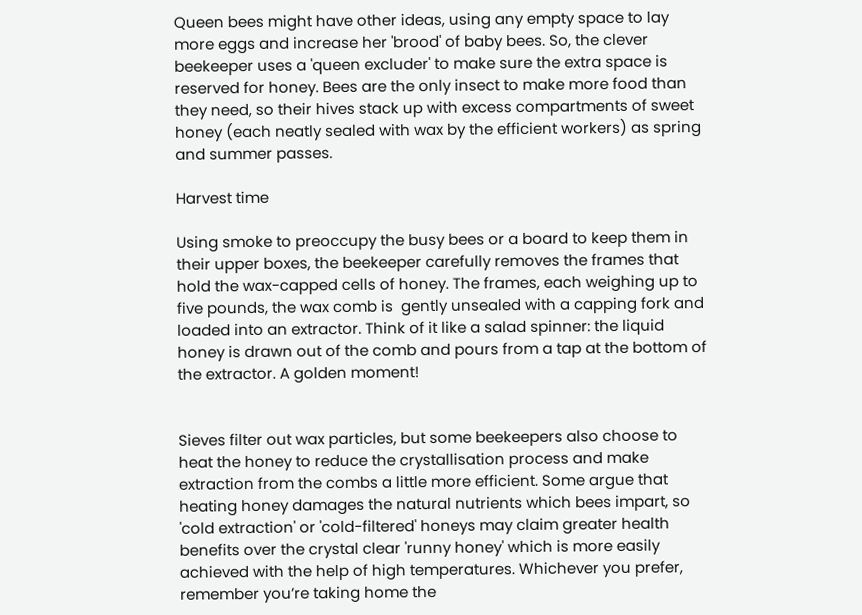Queen bees might have other ideas, using any empty space to lay more eggs and increase her 'brood' of baby bees. So, the clever beekeeper uses a 'queen excluder' to make sure the extra space is reserved for honey. Bees are the only insect to make more food than they need, so their hives stack up with excess compartments of sweet honey (each neatly sealed with wax by the efficient workers) as spring and summer passes.

Harvest time

Using smoke to preoccupy the busy bees or a board to keep them in their upper boxes, the beekeeper carefully removes the frames that hold the wax-capped cells of honey. The frames, each weighing up to five pounds, the wax comb is  gently unsealed with a capping fork and loaded into an extractor. Think of it like a salad spinner: the liquid honey is drawn out of the comb and pours from a tap at the bottom of the extractor. A golden moment!


Sieves filter out wax particles, but some beekeepers also choose to heat the honey to reduce the crystallisation process and make extraction from the combs a little more efficient. Some argue that heating honey damages the natural nutrients which bees impart, so 'cold extraction' or 'cold-filtered' honeys may claim greater health benefits over the crystal clear 'runny honey' which is more easily achieved with the help of high temperatures. Whichever you prefer, remember you’re taking home the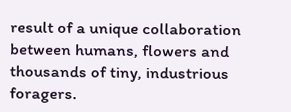result of a unique collaboration between humans, flowers and thousands of tiny, industrious foragers.